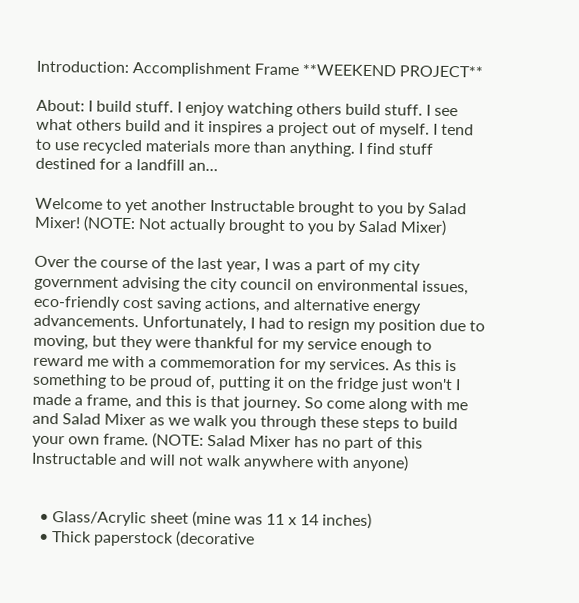Introduction: Accomplishment Frame **WEEKEND PROJECT**

About: I build stuff. I enjoy watching others build stuff. I see what others build and it inspires a project out of myself. I tend to use recycled materials more than anything. I find stuff destined for a landfill an…

Welcome to yet another Instructable brought to you by Salad Mixer! (NOTE: Not actually brought to you by Salad Mixer)

Over the course of the last year, I was a part of my city government advising the city council on environmental issues, eco-friendly cost saving actions, and alternative energy advancements. Unfortunately, I had to resign my position due to moving, but they were thankful for my service enough to reward me with a commemoration for my services. As this is something to be proud of, putting it on the fridge just won't I made a frame, and this is that journey. So come along with me and Salad Mixer as we walk you through these steps to build your own frame. (NOTE: Salad Mixer has no part of this Instructable and will not walk anywhere with anyone)


  • Glass/Acrylic sheet (mine was 11 x 14 inches)
  • Thick paperstock (decorative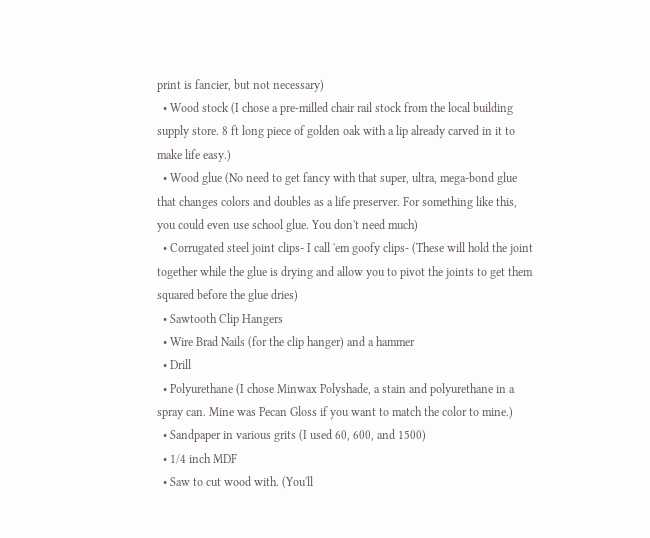print is fancier, but not necessary)
  • Wood stock (I chose a pre-milled chair rail stock from the local building supply store. 8 ft long piece of golden oak with a lip already carved in it to make life easy.)
  • Wood glue (No need to get fancy with that super, ultra, mega-bond glue that changes colors and doubles as a life preserver. For something like this, you could even use school glue. You don't need much)
  • Corrugated steel joint clips- I call 'em goofy clips- (These will hold the joint together while the glue is drying and allow you to pivot the joints to get them squared before the glue dries)
  • Sawtooth Clip Hangers
  • Wire Brad Nails (for the clip hanger) and a hammer
  • Drill
  • Polyurethane (I chose Minwax Polyshade, a stain and polyurethane in a spray can. Mine was Pecan Gloss if you want to match the color to mine.)
  • Sandpaper in various grits (I used 60, 600, and 1500)
  • 1/4 inch MDF
  • Saw to cut wood with. (You'll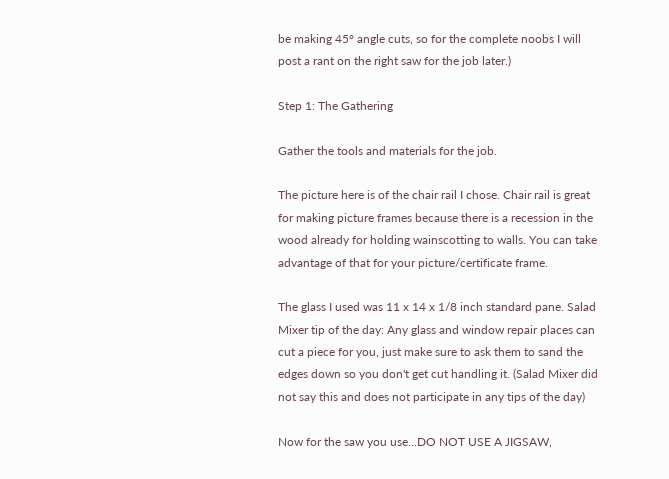be making 45° angle cuts, so for the complete noobs I will post a rant on the right saw for the job later.)

Step 1: The Gathering

Gather the tools and materials for the job.

The picture here is of the chair rail I chose. Chair rail is great for making picture frames because there is a recession in the wood already for holding wainscotting to walls. You can take advantage of that for your picture/certificate frame.

The glass I used was 11 x 14 x 1/8 inch standard pane. Salad Mixer tip of the day: Any glass and window repair places can cut a piece for you, just make sure to ask them to sand the edges down so you don't get cut handling it. (Salad Mixer did not say this and does not participate in any tips of the day)

Now for the saw you use...DO NOT USE A JIGSAW,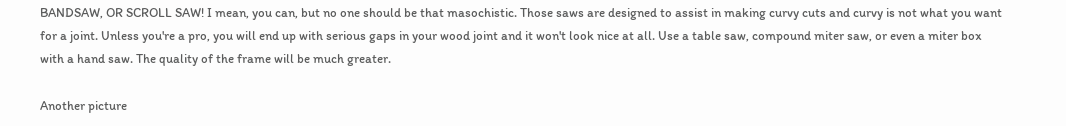BANDSAW, OR SCROLL SAW! I mean, you can, but no one should be that masochistic. Those saws are designed to assist in making curvy cuts and curvy is not what you want for a joint. Unless you're a pro, you will end up with serious gaps in your wood joint and it won't look nice at all. Use a table saw, compound miter saw, or even a miter box with a hand saw. The quality of the frame will be much greater.

Another picture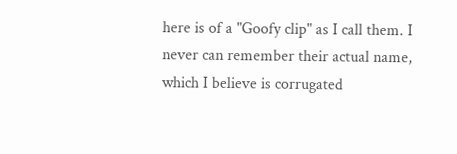here is of a "Goofy clip" as I call them. I never can remember their actual name, which I believe is corrugated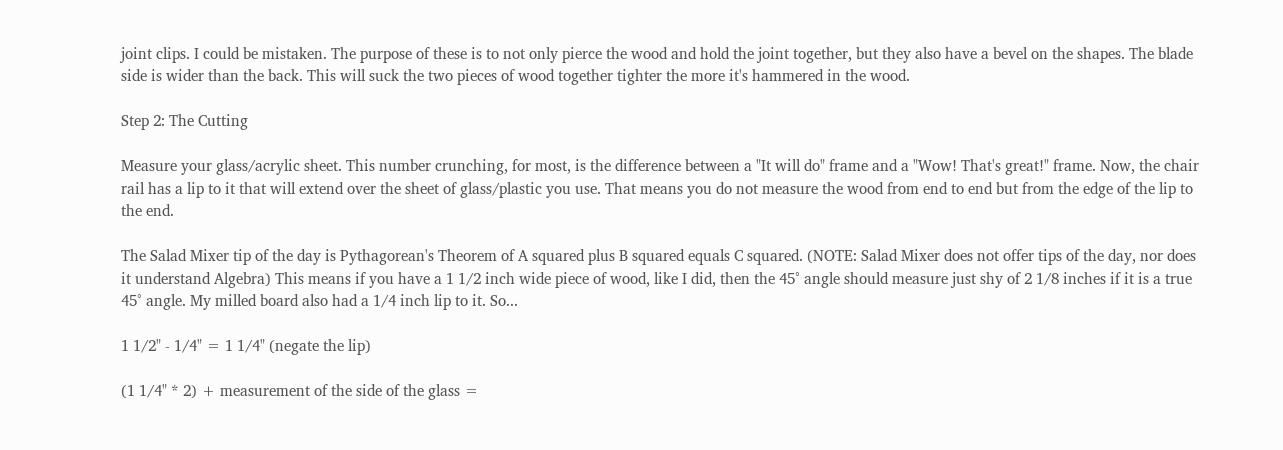joint clips. I could be mistaken. The purpose of these is to not only pierce the wood and hold the joint together, but they also have a bevel on the shapes. The blade side is wider than the back. This will suck the two pieces of wood together tighter the more it's hammered in the wood.

Step 2: The Cutting

Measure your glass/acrylic sheet. This number crunching, for most, is the difference between a "It will do" frame and a "Wow! That's great!" frame. Now, the chair rail has a lip to it that will extend over the sheet of glass/plastic you use. That means you do not measure the wood from end to end but from the edge of the lip to the end.

The Salad Mixer tip of the day is Pythagorean's Theorem of A squared plus B squared equals C squared. (NOTE: Salad Mixer does not offer tips of the day, nor does it understand Algebra) This means if you have a 1 1/2 inch wide piece of wood, like I did, then the 45° angle should measure just shy of 2 1/8 inches if it is a true 45° angle. My milled board also had a 1/4 inch lip to it. So...

1 1/2" - 1/4" = 1 1/4" (negate the lip)

(1 1/4" * 2) + measurement of the side of the glass =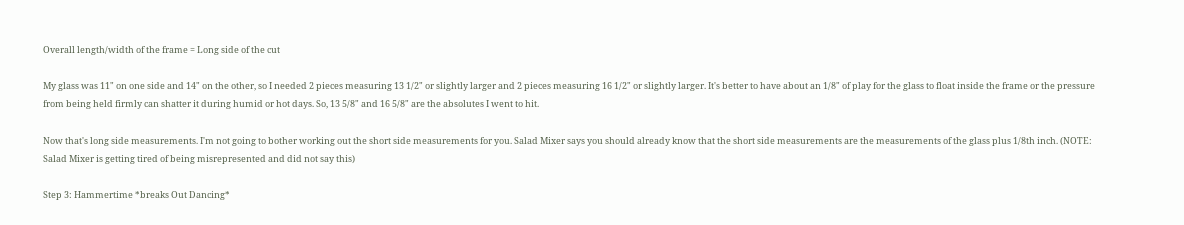Overall length/width of the frame = Long side of the cut

My glass was 11" on one side and 14" on the other, so I needed 2 pieces measuring 13 1/2" or slightly larger and 2 pieces measuring 16 1/2" or slightly larger. It's better to have about an 1/8" of play for the glass to float inside the frame or the pressure from being held firmly can shatter it during humid or hot days. So, 13 5/8" and 16 5/8" are the absolutes I went to hit.

Now that's long side measurements. I'm not going to bother working out the short side measurements for you. Salad Mixer says you should already know that the short side measurements are the measurements of the glass plus 1/8th inch. (NOTE: Salad Mixer is getting tired of being misrepresented and did not say this)

Step 3: Hammertime *breaks Out Dancing*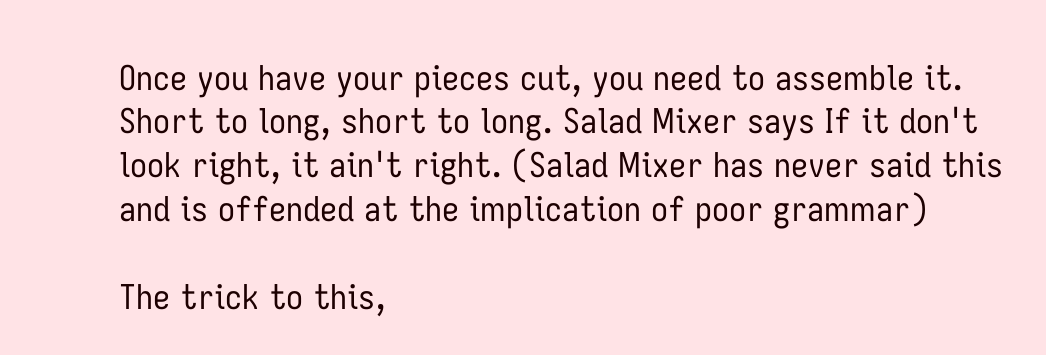Once you have your pieces cut, you need to assemble it. Short to long, short to long. Salad Mixer says If it don't look right, it ain't right. (Salad Mixer has never said this and is offended at the implication of poor grammar)

The trick to this,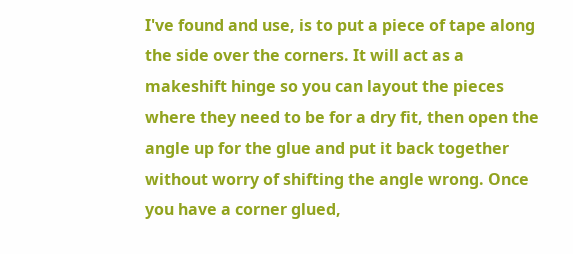I've found and use, is to put a piece of tape along the side over the corners. It will act as a makeshift hinge so you can layout the pieces where they need to be for a dry fit, then open the angle up for the glue and put it back together without worry of shifting the angle wrong. Once you have a corner glued,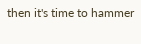then it's time to hammer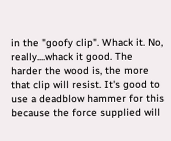in the "goofy clip". Whack it. No, really....whack it good. The harder the wood is, the more that clip will resist. It's good to use a deadblow hammer for this because the force supplied will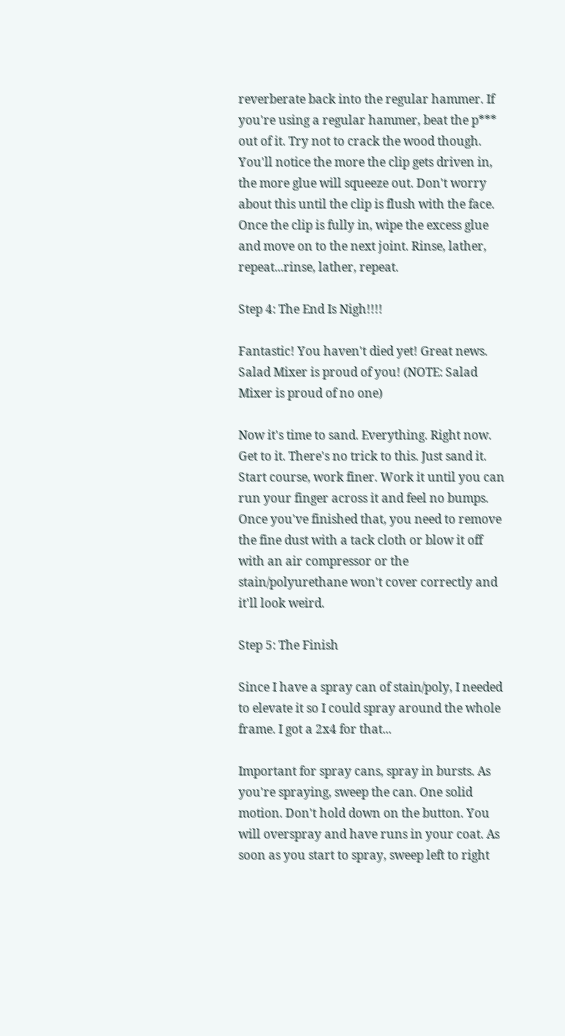reverberate back into the regular hammer. If you're using a regular hammer, beat the p*** out of it. Try not to crack the wood though. You'll notice the more the clip gets driven in, the more glue will squeeze out. Don't worry about this until the clip is flush with the face. Once the clip is fully in, wipe the excess glue and move on to the next joint. Rinse, lather, repeat...rinse, lather, repeat.

Step 4: The End Is Nigh!!!!

Fantastic! You haven't died yet! Great news. Salad Mixer is proud of you! (NOTE: Salad Mixer is proud of no one)

Now it's time to sand. Everything. Right now. Get to it. There's no trick to this. Just sand it. Start course, work finer. Work it until you can run your finger across it and feel no bumps. Once you've finished that, you need to remove the fine dust with a tack cloth or blow it off with an air compressor or the stain/polyurethane won't cover correctly and it'll look weird.

Step 5: The Finish

Since I have a spray can of stain/poly, I needed to elevate it so I could spray around the whole frame. I got a 2x4 for that...

Important for spray cans, spray in bursts. As you're spraying, sweep the can. One solid motion. Don't hold down on the button. You will overspray and have runs in your coat. As soon as you start to spray, sweep left to right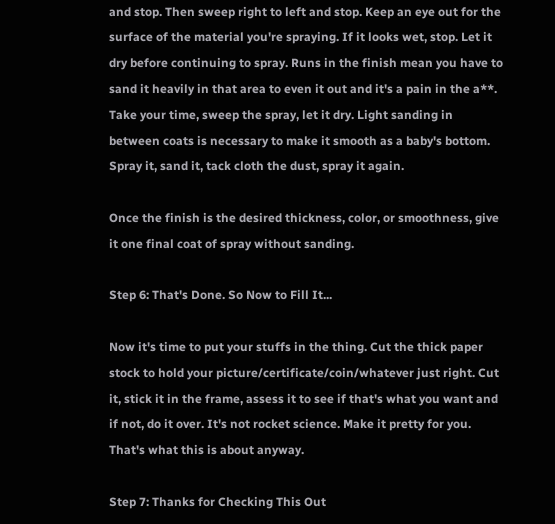and stop. Then sweep right to left and stop. Keep an eye out for the surface of the material you're spraying. If it looks wet, stop. Let it dry before continuing to spray. Runs in the finish mean you have to sand it heavily in that area to even it out and it's a pain in the a**. Take your time, sweep the spray, let it dry. Light sanding in between coats is necessary to make it smooth as a baby's bottom. Spray it, sand it, tack cloth the dust, spray it again.

Once the finish is the desired thickness, color, or smoothness, give it one final coat of spray without sanding.

Step 6: That's Done. So Now to Fill It...

Now it's time to put your stuffs in the thing. Cut the thick paper stock to hold your picture/certificate/coin/whatever just right. Cut it, stick it in the frame, assess it to see if that's what you want and if not, do it over. It's not rocket science. Make it pretty for you. That's what this is about anyway.

Step 7: Thanks for Checking This Out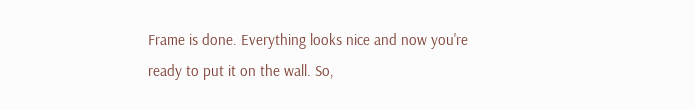Frame is done. Everything looks nice and now you're ready to put it on the wall. So,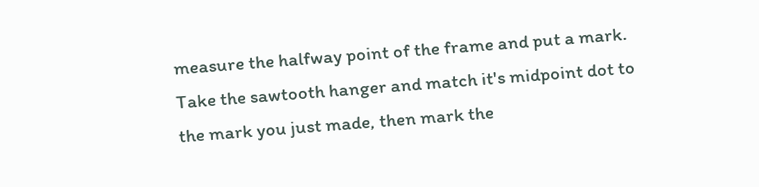measure the halfway point of the frame and put a mark. Take the sawtooth hanger and match it's midpoint dot to the mark you just made, then mark the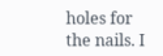holes for the nails. I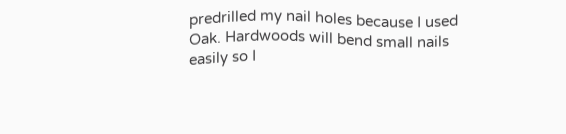predrilled my nail holes because I used Oak. Hardwoods will bend small nails easily so I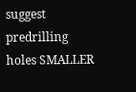suggest predrilling holes SMALLER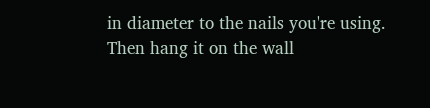in diameter to the nails you're using. Then hang it on the wall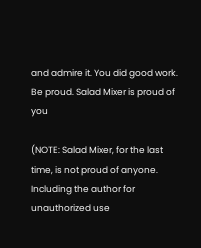and admire it. You did good work. Be proud. Salad Mixer is proud of you

(NOTE: Salad Mixer, for the last time, is not proud of anyone. Including the author for unauthorized use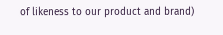of likeness to our product and brand)